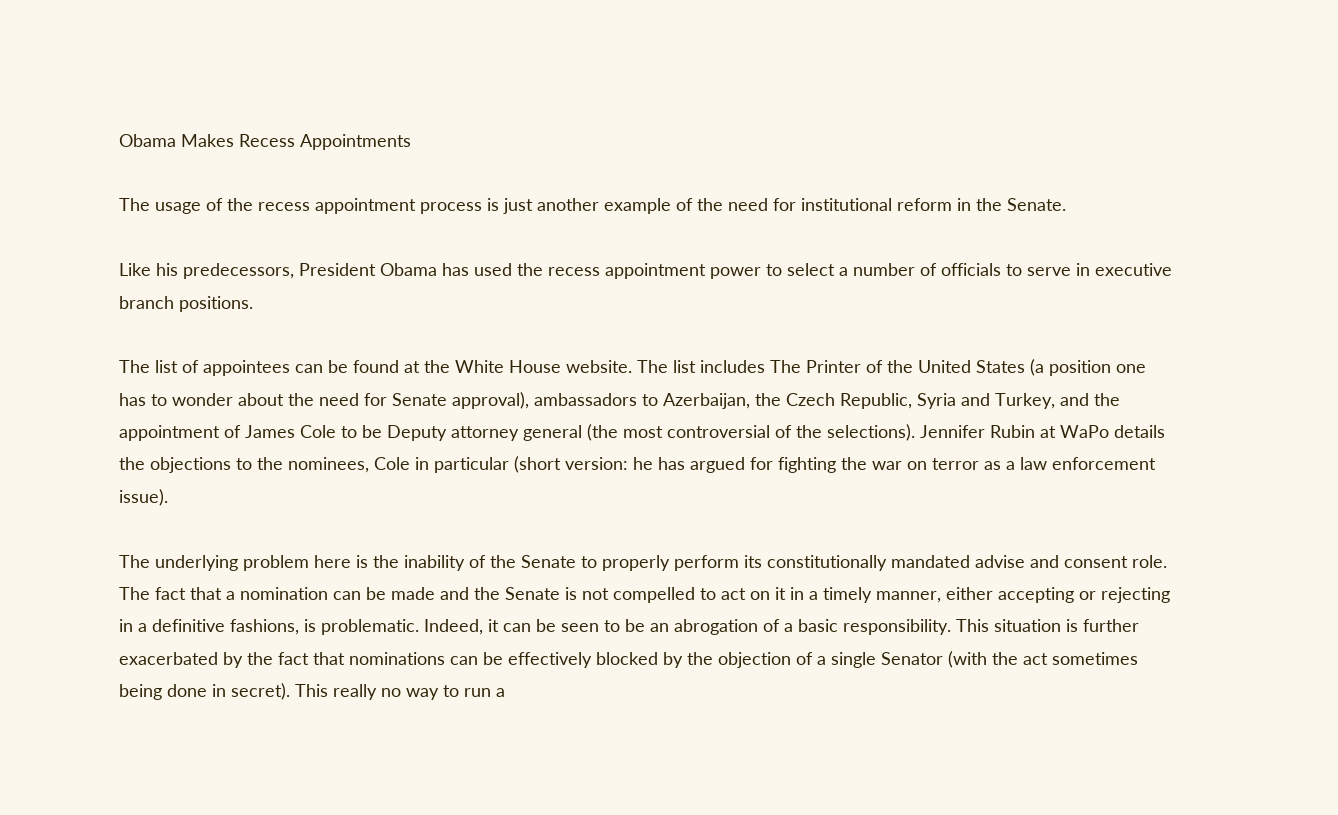Obama Makes Recess Appointments

The usage of the recess appointment process is just another example of the need for institutional reform in the Senate.

Like his predecessors, President Obama has used the recess appointment power to select a number of officials to serve in executive branch positions.

The list of appointees can be found at the White House website. The list includes The Printer of the United States (a position one has to wonder about the need for Senate approval), ambassadors to Azerbaijan, the Czech Republic, Syria and Turkey, and the appointment of James Cole to be Deputy attorney general (the most controversial of the selections). Jennifer Rubin at WaPo details the objections to the nominees, Cole in particular (short version: he has argued for fighting the war on terror as a law enforcement issue).

The underlying problem here is the inability of the Senate to properly perform its constitutionally mandated advise and consent role. The fact that a nomination can be made and the Senate is not compelled to act on it in a timely manner, either accepting or rejecting in a definitive fashions, is problematic. Indeed, it can be seen to be an abrogation of a basic responsibility. This situation is further exacerbated by the fact that nominations can be effectively blocked by the objection of a single Senator (with the act sometimes being done in secret). This really no way to run a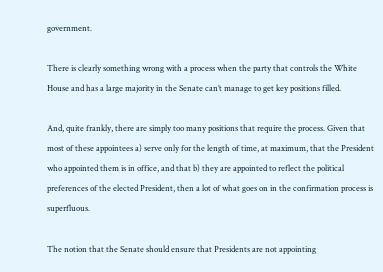government.

There is clearly something wrong with a process when the party that controls the White House and has a large majority in the Senate can’t manage to get key positions filled.

And, quite frankly, there are simply too many positions that require the process. Given that most of these appointees a) serve only for the length of time, at maximum, that the President who appointed them is in office, and that b) they are appointed to reflect the political preferences of the elected President, then a lot of what goes on in the confirmation process is superfluous.

The notion that the Senate should ensure that Presidents are not appointing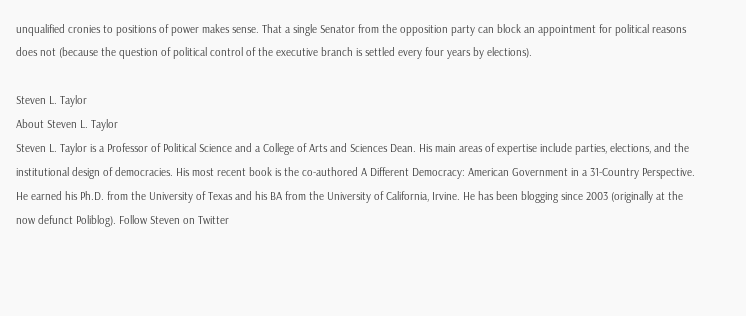unqualified cronies to positions of power makes sense. That a single Senator from the opposition party can block an appointment for political reasons does not (because the question of political control of the executive branch is settled every four years by elections).

Steven L. Taylor
About Steven L. Taylor
Steven L. Taylor is a Professor of Political Science and a College of Arts and Sciences Dean. His main areas of expertise include parties, elections, and the institutional design of democracies. His most recent book is the co-authored A Different Democracy: American Government in a 31-Country Perspective. He earned his Ph.D. from the University of Texas and his BA from the University of California, Irvine. He has been blogging since 2003 (originally at the now defunct Poliblog). Follow Steven on Twitter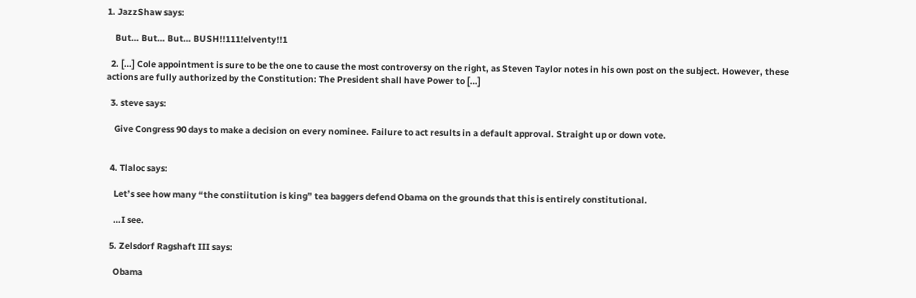1. JazzShaw says:

    But… But… But… BUSH!!111!elventy!!1

  2. […] Cole appointment is sure to be the one to cause the most controversy on the right, as Steven Taylor notes in his own post on the subject. However, these actions are fully authorized by the Constitution: The President shall have Power to […]

  3. steve says:

    Give Congress 90 days to make a decision on every nominee. Failure to act results in a default approval. Straight up or down vote.


  4. Tlaloc says:

    Let’s see how many “the constiitution is king” tea baggers defend Obama on the grounds that this is entirely constitutional.

    …I see.

  5. Zelsdorf Ragshaft III says:

    Obama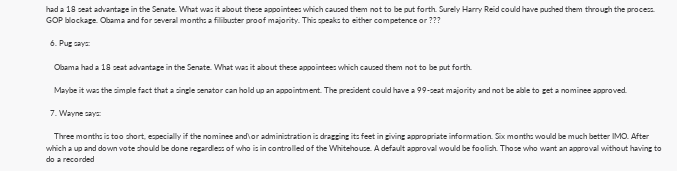had a 18 seat advantage in the Senate. What was it about these appointees which caused them not to be put forth. Surely Harry Reid could have pushed them through the process. GOP blockage. Obama and for several months a filibuster proof majority. This speaks to either competence or ???

  6. Pug says:

    Obama had a 18 seat advantage in the Senate. What was it about these appointees which caused them not to be put forth.

    Maybe it was the simple fact that a single senator can hold up an appointment. The president could have a 99-seat majority and not be able to get a nominee approved.

  7. Wayne says:

    Three months is too short, especially if the nominee and\or administration is dragging its feet in giving appropriate information. Six months would be much better IMO. After which a up and down vote should be done regardless of who is in controlled of the Whitehouse. A default approval would be foolish. Those who want an approval without having to do a recorded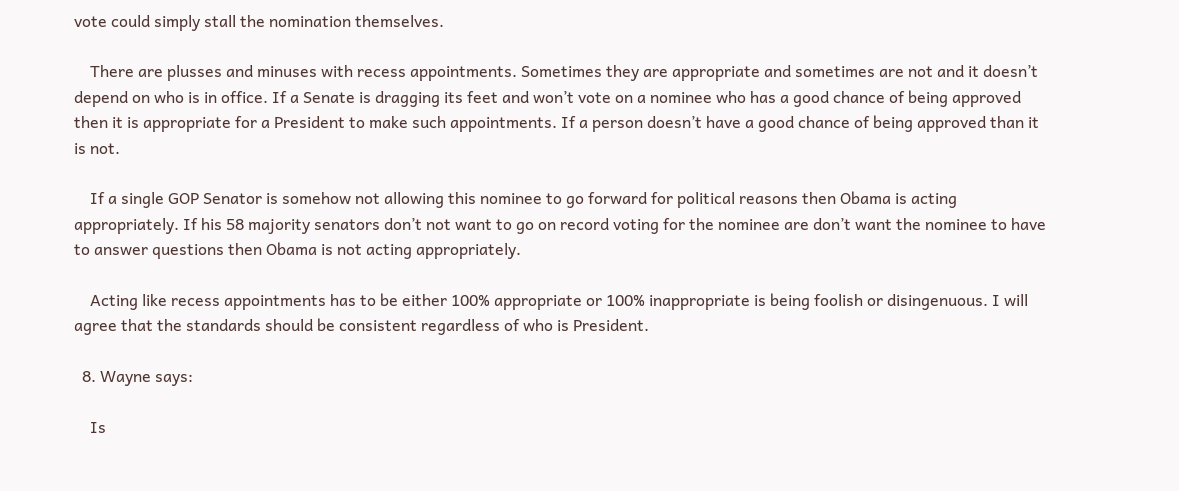vote could simply stall the nomination themselves.

    There are plusses and minuses with recess appointments. Sometimes they are appropriate and sometimes are not and it doesn’t depend on who is in office. If a Senate is dragging its feet and won’t vote on a nominee who has a good chance of being approved then it is appropriate for a President to make such appointments. If a person doesn’t have a good chance of being approved than it is not.

    If a single GOP Senator is somehow not allowing this nominee to go forward for political reasons then Obama is acting appropriately. If his 58 majority senators don’t not want to go on record voting for the nominee are don’t want the nominee to have to answer questions then Obama is not acting appropriately.

    Acting like recess appointments has to be either 100% appropriate or 100% inappropriate is being foolish or disingenuous. I will agree that the standards should be consistent regardless of who is President.

  8. Wayne says:

    Is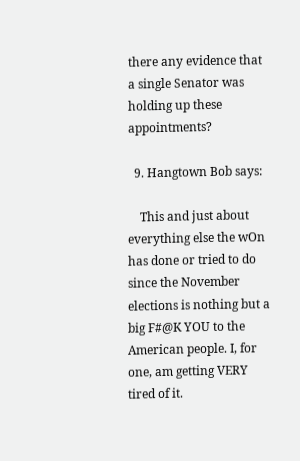there any evidence that a single Senator was holding up these appointments?

  9. Hangtown Bob says:

    This and just about everything else the wOn has done or tried to do since the November elections is nothing but a big F#@K YOU to the American people. I, for one, am getting VERY tired of it.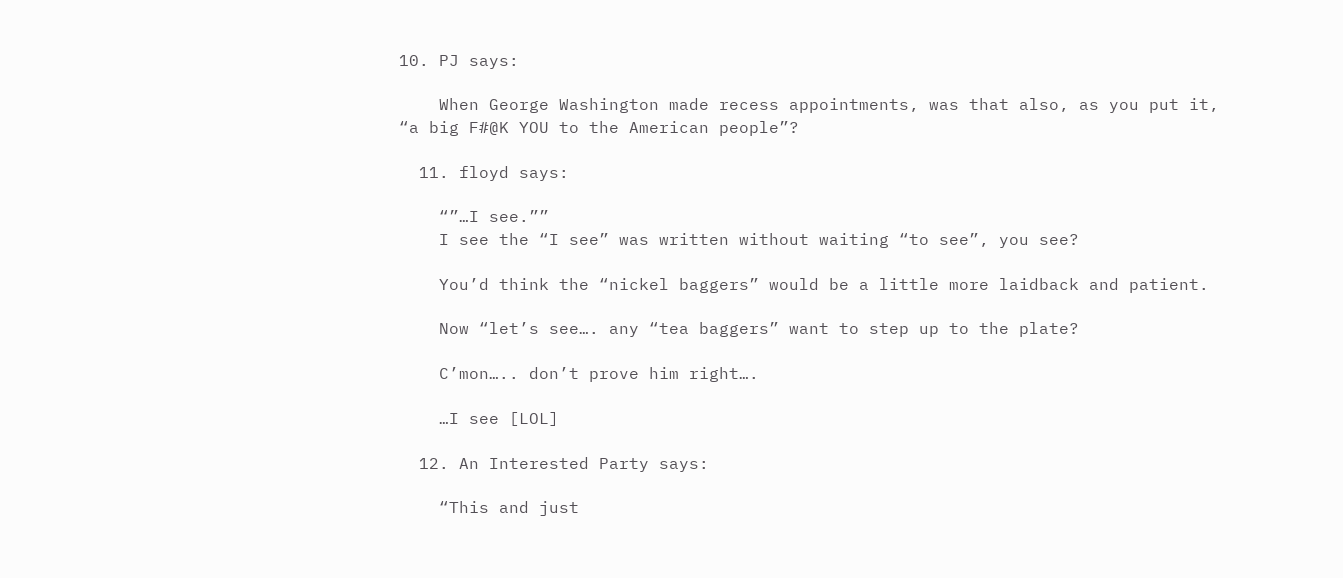10. PJ says:

    When George Washington made recess appointments, was that also, as you put it, “a big F#@K YOU to the American people”?

  11. floyd says:

    “”…I see.””
    I see the “I see” was written without waiting “to see”, you see?

    You’d think the “nickel baggers” would be a little more laidback and patient.

    Now “let’s see…. any “tea baggers” want to step up to the plate?

    C’mon….. don’t prove him right….

    …I see [LOL]

  12. An Interested Party says:

    “This and just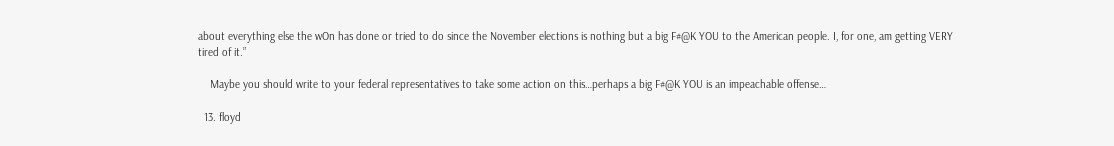about everything else the wOn has done or tried to do since the November elections is nothing but a big F#@K YOU to the American people. I, for one, am getting VERY tired of it.”

    Maybe you should write to your federal representatives to take some action on this…perhaps a big F#@K YOU is an impeachable offense…

  13. floyd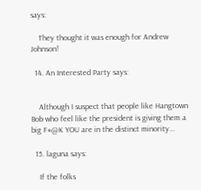says:

    They thought it was enough for Andrew Johnson!

  14. An Interested Party says:


    Although I suspect that people like Hangtown Bob who feel like the president is giving them a big F#@K YOU are in the distinct minority…

  15. laguna says:

    If the folks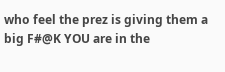who feel the prez is giving them a big F#@K YOU are in the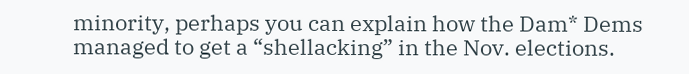minority, perhaps you can explain how the Dam* Dems managed to get a “shellacking” in the Nov. elections.